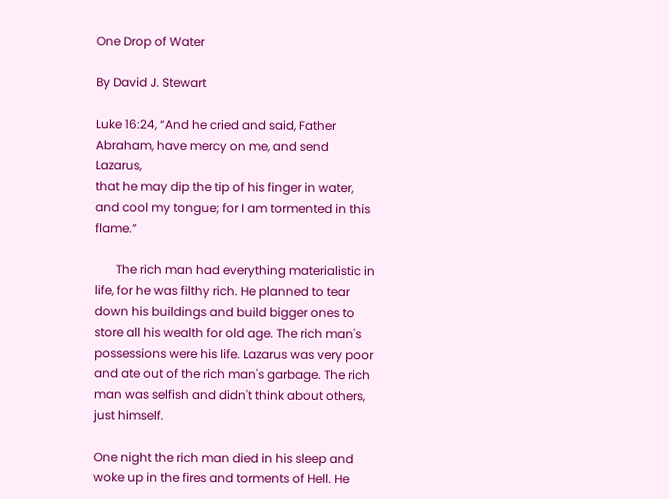One Drop of Water

By David J. Stewart

Luke 16:24, “And he cried and said, Father Abraham, have mercy on me, and send Lazarus,
that he may dip the tip of his finger in water, and cool my tongue; for I am tormented in this flame.”

       The rich man had everything materialistic in life, for he was filthy rich. He planned to tear down his buildings and build bigger ones to store all his wealth for old age. The rich man's possessions were his life. Lazarus was very poor and ate out of the rich man's garbage. The rich man was selfish and didn't think about others, just himself.

One night the rich man died in his sleep and woke up in the fires and torments of Hell. He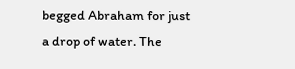begged Abraham for just a drop of water. The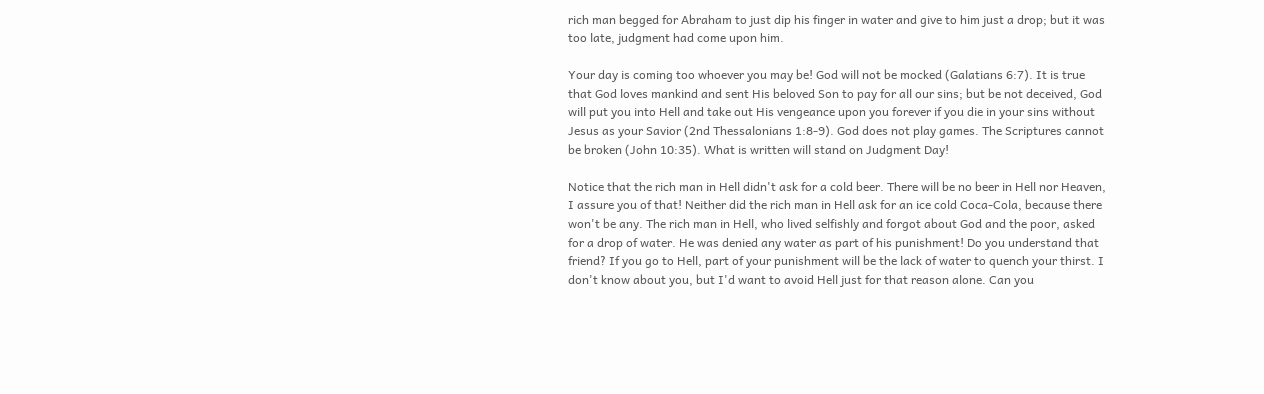rich man begged for Abraham to just dip his finger in water and give to him just a drop; but it was too late, judgment had come upon him.

Your day is coming too whoever you may be! God will not be mocked (Galatians 6:7). It is true that God loves mankind and sent His beloved Son to pay for all our sins; but be not deceived, God will put you into Hell and take out His vengeance upon you forever if you die in your sins without Jesus as your Savior (2nd Thessalonians 1:8-9). God does not play games. The Scriptures cannot be broken (John 10:35). What is written will stand on Judgment Day!

Notice that the rich man in Hell didn't ask for a cold beer. There will be no beer in Hell nor Heaven, I assure you of that! Neither did the rich man in Hell ask for an ice cold Coca-Cola, because there won't be any. The rich man in Hell, who lived selfishly and forgot about God and the poor, asked for a drop of water. He was denied any water as part of his punishment! Do you understand that friend? If you go to Hell, part of your punishment will be the lack of water to quench your thirst. I don't know about you, but I'd want to avoid Hell just for that reason alone. Can you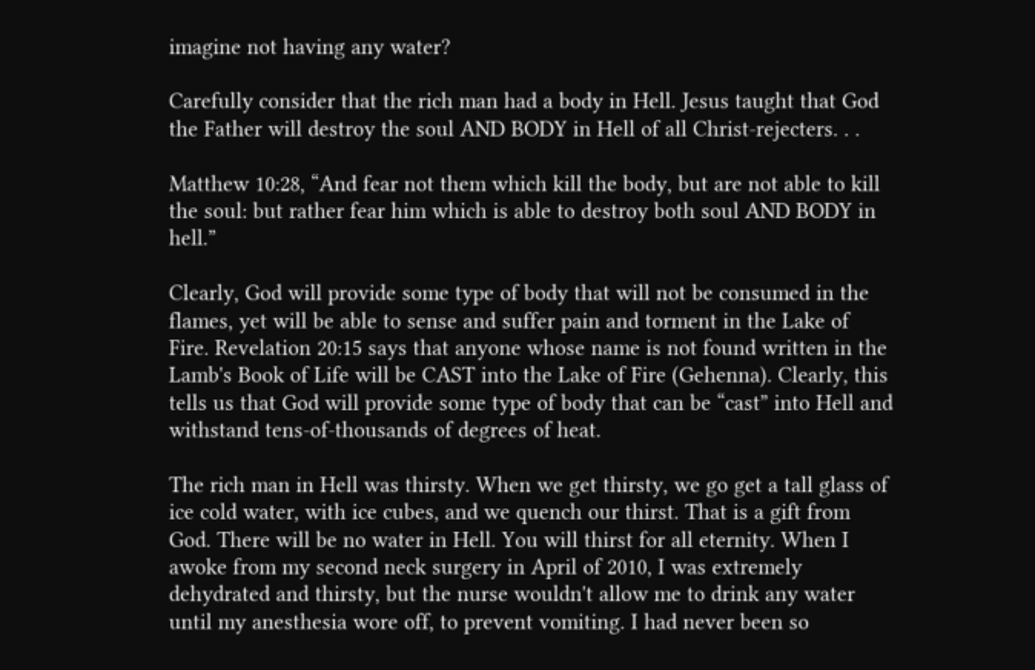imagine not having any water?

Carefully consider that the rich man had a body in Hell. Jesus taught that God the Father will destroy the soul AND BODY in Hell of all Christ-rejecters. . .

Matthew 10:28, “And fear not them which kill the body, but are not able to kill the soul: but rather fear him which is able to destroy both soul AND BODY in hell.”

Clearly, God will provide some type of body that will not be consumed in the flames, yet will be able to sense and suffer pain and torment in the Lake of Fire. Revelation 20:15 says that anyone whose name is not found written in the Lamb's Book of Life will be CAST into the Lake of Fire (Gehenna). Clearly, this tells us that God will provide some type of body that can be “cast” into Hell and withstand tens-of-thousands of degrees of heat.

The rich man in Hell was thirsty. When we get thirsty, we go get a tall glass of ice cold water, with ice cubes, and we quench our thirst. That is a gift from God. There will be no water in Hell. You will thirst for all eternity. When I awoke from my second neck surgery in April of 2010, I was extremely dehydrated and thirsty, but the nurse wouldn't allow me to drink any water until my anesthesia wore off, to prevent vomiting. I had never been so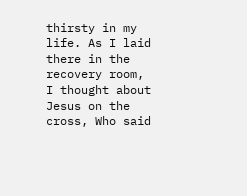thirsty in my life. As I laid there in the recovery room, I thought about Jesus on the cross, Who said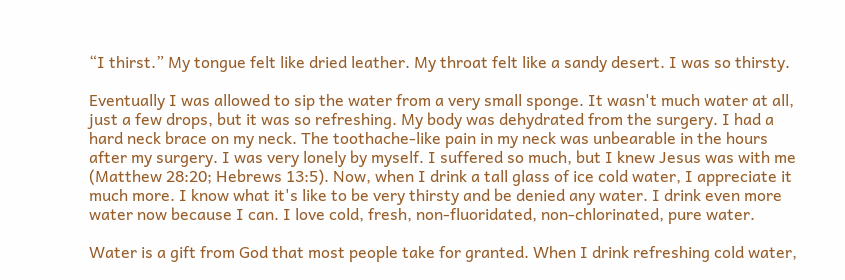“I thirst.” My tongue felt like dried leather. My throat felt like a sandy desert. I was so thirsty.

Eventually I was allowed to sip the water from a very small sponge. It wasn't much water at all, just a few drops, but it was so refreshing. My body was dehydrated from the surgery. I had a hard neck brace on my neck. The toothache-like pain in my neck was unbearable in the hours after my surgery. I was very lonely by myself. I suffered so much, but I knew Jesus was with me (Matthew 28:20; Hebrews 13:5). Now, when I drink a tall glass of ice cold water, I appreciate it much more. I know what it's like to be very thirsty and be denied any water. I drink even more water now because I can. I love cold, fresh, non-fluoridated, non-chlorinated, pure water.

Water is a gift from God that most people take for granted. When I drink refreshing cold water,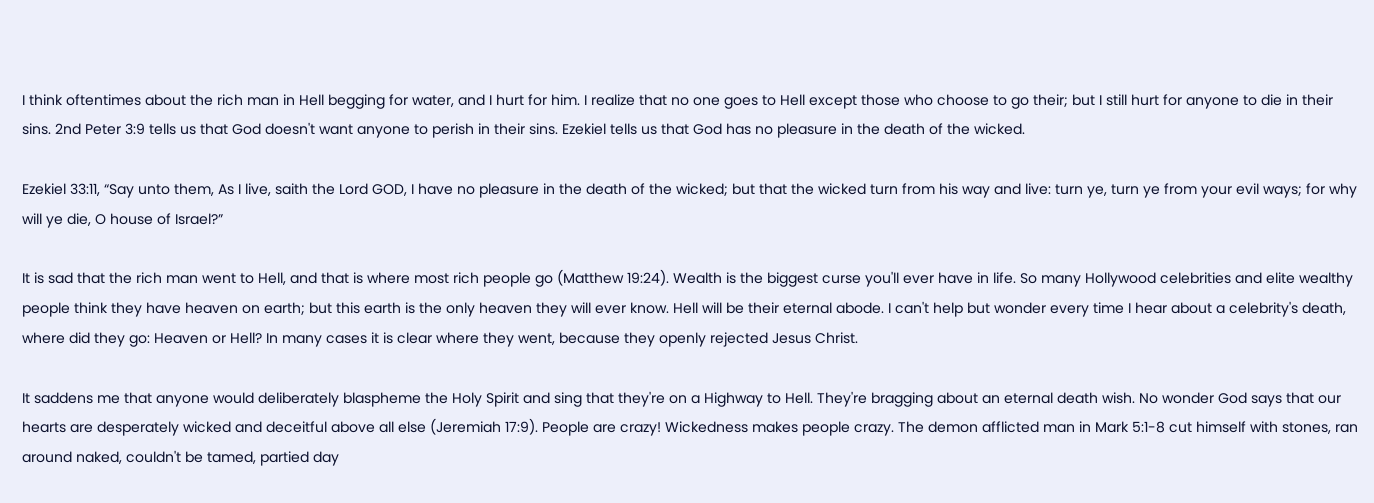I think oftentimes about the rich man in Hell begging for water, and I hurt for him. I realize that no one goes to Hell except those who choose to go their; but I still hurt for anyone to die in their sins. 2nd Peter 3:9 tells us that God doesn't want anyone to perish in their sins. Ezekiel tells us that God has no pleasure in the death of the wicked.

Ezekiel 33:11, “Say unto them, As I live, saith the Lord GOD, I have no pleasure in the death of the wicked; but that the wicked turn from his way and live: turn ye, turn ye from your evil ways; for why will ye die, O house of Israel?”

It is sad that the rich man went to Hell, and that is where most rich people go (Matthew 19:24). Wealth is the biggest curse you'll ever have in life. So many Hollywood celebrities and elite wealthy people think they have heaven on earth; but this earth is the only heaven they will ever know. Hell will be their eternal abode. I can't help but wonder every time I hear about a celebrity's death, where did they go: Heaven or Hell? In many cases it is clear where they went, because they openly rejected Jesus Christ.

It saddens me that anyone would deliberately blaspheme the Holy Spirit and sing that they're on a Highway to Hell. They're bragging about an eternal death wish. No wonder God says that our hearts are desperately wicked and deceitful above all else (Jeremiah 17:9). People are crazy! Wickedness makes people crazy. The demon afflicted man in Mark 5:1-8 cut himself with stones, ran around naked, couldn't be tamed, partied day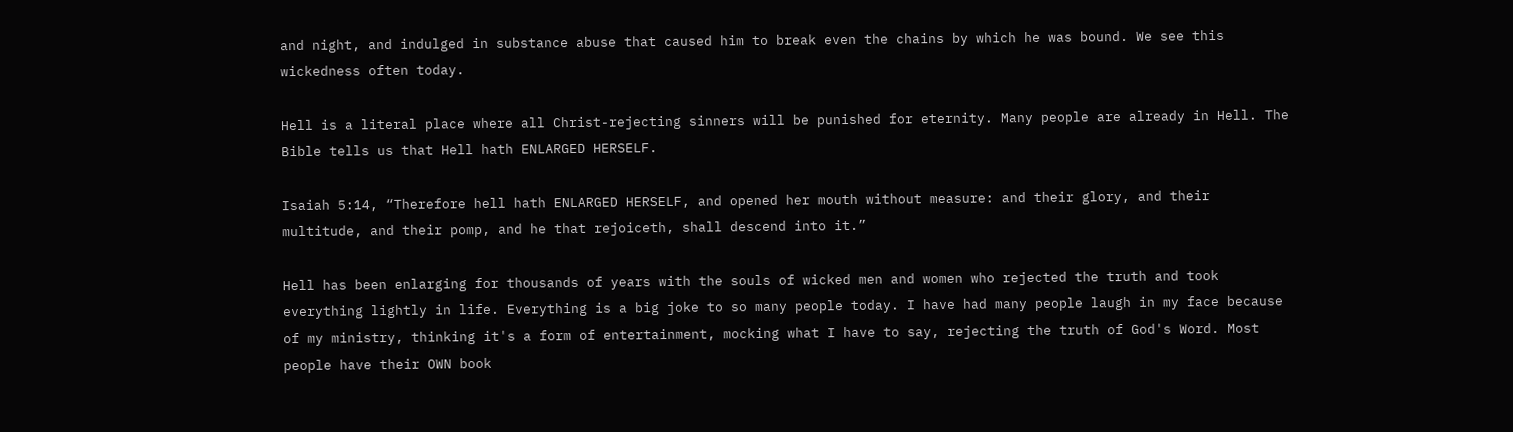and night, and indulged in substance abuse that caused him to break even the chains by which he was bound. We see this wickedness often today.

Hell is a literal place where all Christ-rejecting sinners will be punished for eternity. Many people are already in Hell. The Bible tells us that Hell hath ENLARGED HERSELF.

Isaiah 5:14, “Therefore hell hath ENLARGED HERSELF, and opened her mouth without measure: and their glory, and their multitude, and their pomp, and he that rejoiceth, shall descend into it.”

Hell has been enlarging for thousands of years with the souls of wicked men and women who rejected the truth and took everything lightly in life. Everything is a big joke to so many people today. I have had many people laugh in my face because of my ministry, thinking it's a form of entertainment, mocking what I have to say, rejecting the truth of God's Word. Most people have their OWN book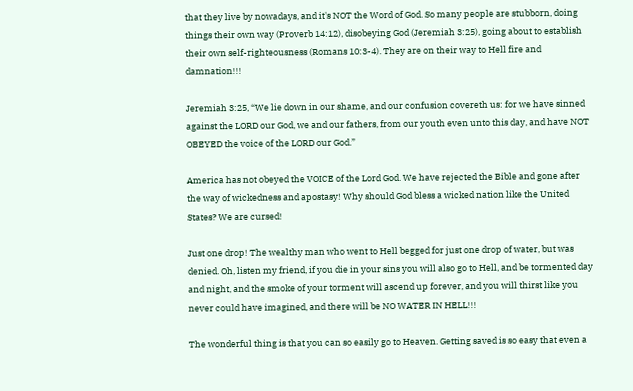that they live by nowadays, and it's NOT the Word of God. So many people are stubborn, doing things their own way (Proverb 14:12), disobeying God (Jeremiah 3:25), going about to establish their own self-righteousness (Romans 10:3-4). They are on their way to Hell fire and damnation!!!

Jeremiah 3:25, “We lie down in our shame, and our confusion covereth us: for we have sinned against the LORD our God, we and our fathers, from our youth even unto this day, and have NOT OBEYED the voice of the LORD our God.”

America has not obeyed the VOICE of the Lord God. We have rejected the Bible and gone after the way of wickedness and apostasy! Why should God bless a wicked nation like the United States? We are cursed!

Just one drop! The wealthy man who went to Hell begged for just one drop of water, but was denied. Oh, listen my friend, if you die in your sins you will also go to Hell, and be tormented day and night, and the smoke of your torment will ascend up forever, and you will thirst like you never could have imagined, and there will be NO WATER IN HELL!!!

The wonderful thing is that you can so easily go to Heaven. Getting saved is so easy that even a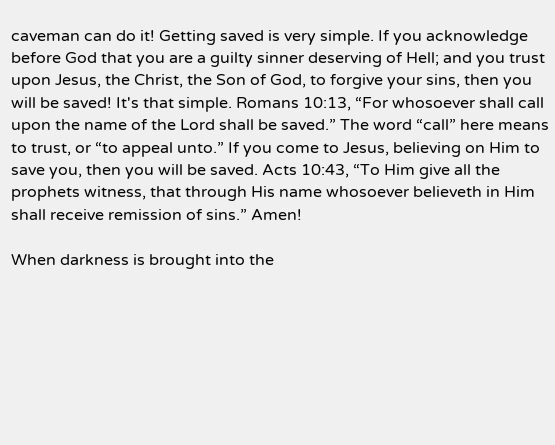caveman can do it! Getting saved is very simple. If you acknowledge before God that you are a guilty sinner deserving of Hell; and you trust upon Jesus, the Christ, the Son of God, to forgive your sins, then you will be saved! It's that simple. Romans 10:13, “For whosoever shall call upon the name of the Lord shall be saved.” The word “call” here means to trust, or “to appeal unto.” If you come to Jesus, believing on Him to save you, then you will be saved. Acts 10:43, “To Him give all the prophets witness, that through His name whosoever believeth in Him shall receive remission of sins.” Amen!

When darkness is brought into the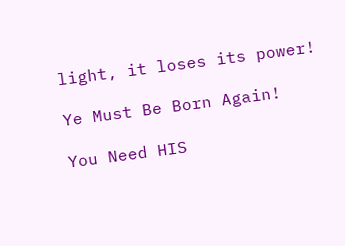light, it loses its power!

Ye Must Be Born Again!

You Need HIS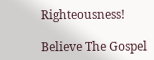Righteousness!

Believe The Gospel